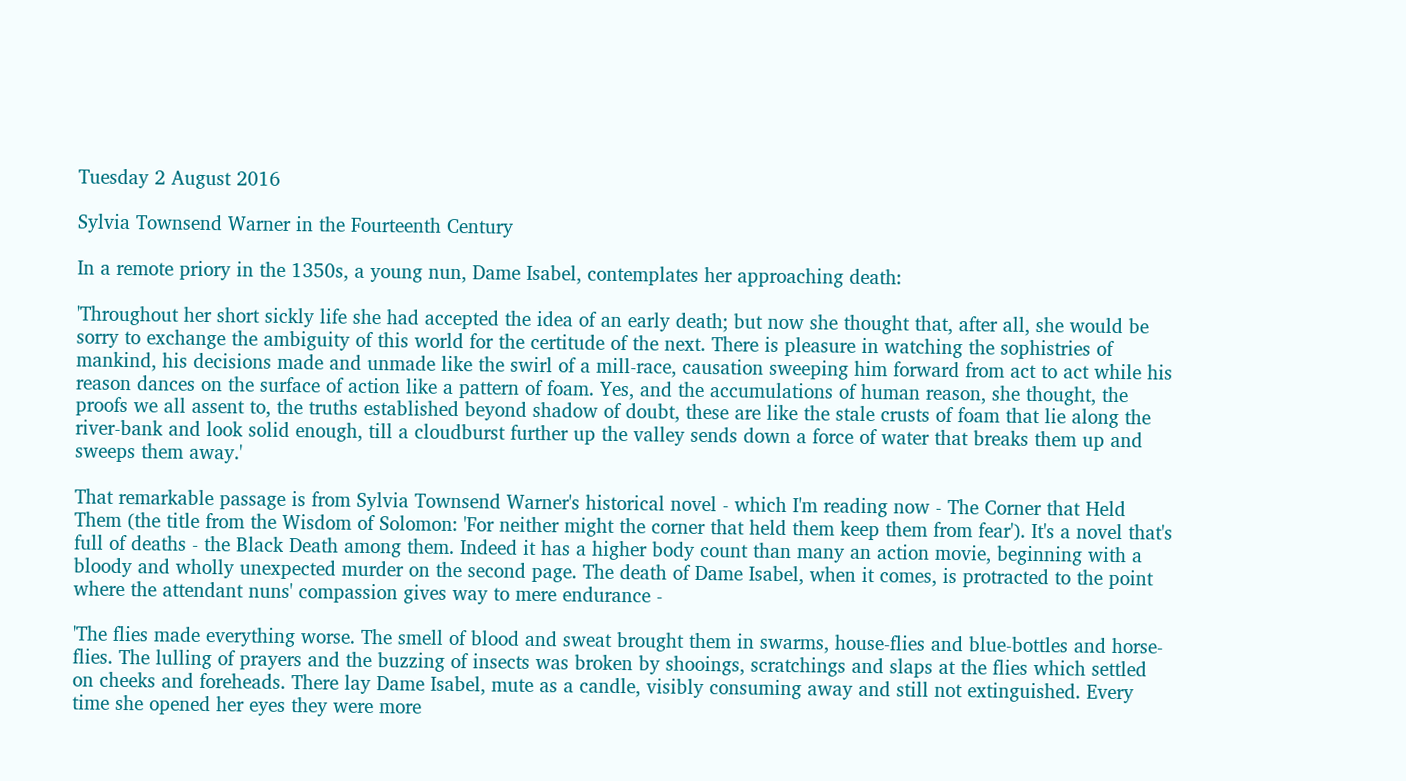Tuesday 2 August 2016

Sylvia Townsend Warner in the Fourteenth Century

In a remote priory in the 1350s, a young nun, Dame Isabel, contemplates her approaching death:

'Throughout her short sickly life she had accepted the idea of an early death; but now she thought that, after all, she would be sorry to exchange the ambiguity of this world for the certitude of the next. There is pleasure in watching the sophistries of mankind, his decisions made and unmade like the swirl of a mill-race, causation sweeping him forward from act to act while his reason dances on the surface of action like a pattern of foam. Yes, and the accumulations of human reason, she thought, the proofs we all assent to, the truths established beyond shadow of doubt, these are like the stale crusts of foam that lie along the river-bank and look solid enough, till a cloudburst further up the valley sends down a force of water that breaks them up and sweeps them away.'

That remarkable passage is from Sylvia Townsend Warner's historical novel - which I'm reading now - The Corner that Held Them (the title from the Wisdom of Solomon: 'For neither might the corner that held them keep them from fear'). It's a novel that's full of deaths - the Black Death among them. Indeed it has a higher body count than many an action movie, beginning with a bloody and wholly unexpected murder on the second page. The death of Dame Isabel, when it comes, is protracted to the point where the attendant nuns' compassion gives way to mere endurance -

'The flies made everything worse. The smell of blood and sweat brought them in swarms, house-flies and blue-bottles and horse-flies. The lulling of prayers and the buzzing of insects was broken by shooings, scratchings and slaps at the flies which settled on cheeks and foreheads. There lay Dame Isabel, mute as a candle, visibly consuming away and still not extinguished. Every time she opened her eyes they were more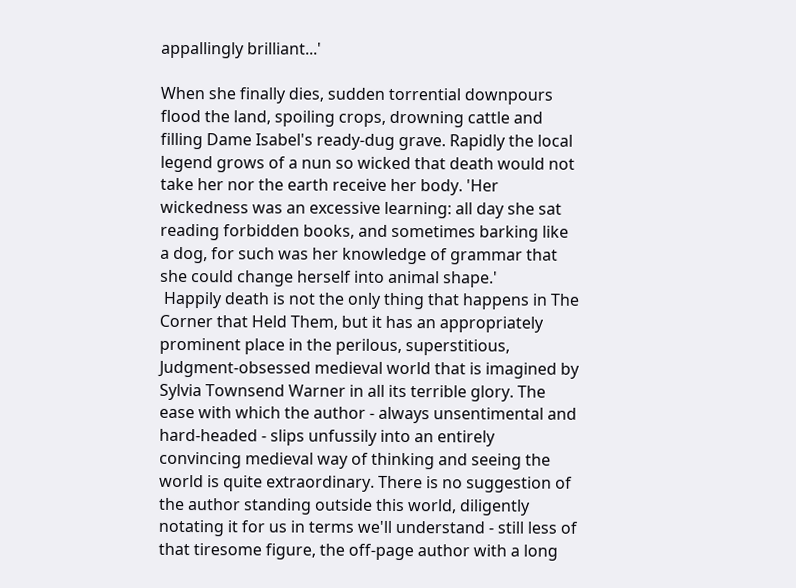appallingly brilliant...'

When she finally dies, sudden torrential downpours flood the land, spoiling crops, drowning cattle and filling Dame Isabel's ready-dug grave. Rapidly the local legend grows of a nun so wicked that death would not take her nor the earth receive her body. 'Her wickedness was an excessive learning: all day she sat reading forbidden books, and sometimes barking like a dog, for such was her knowledge of grammar that she could change herself into animal shape.'
 Happily death is not the only thing that happens in The Corner that Held Them, but it has an appropriately prominent place in the perilous, superstitious, Judgment-obsessed medieval world that is imagined by Sylvia Townsend Warner in all its terrible glory. The ease with which the author - always unsentimental and hard-headed - slips unfussily into an entirely convincing medieval way of thinking and seeing the world is quite extraordinary. There is no suggestion of the author standing outside this world, diligently notating it for us in terms we'll understand - still less of that tiresome figure, the off-page author with a long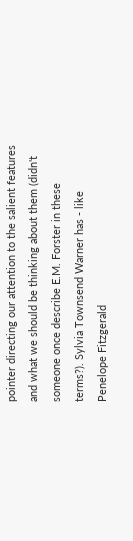pointer directing our attention to the salient features and what we should be thinking about them (didn't someone once describe E.M. Forster in these terms?). Sylvia Townsend Warner has - like Penelope Fitzgerald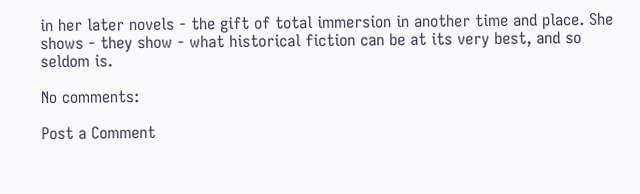in her later novels - the gift of total immersion in another time and place. She shows - they show - what historical fiction can be at its very best, and so seldom is.

No comments:

Post a Comment